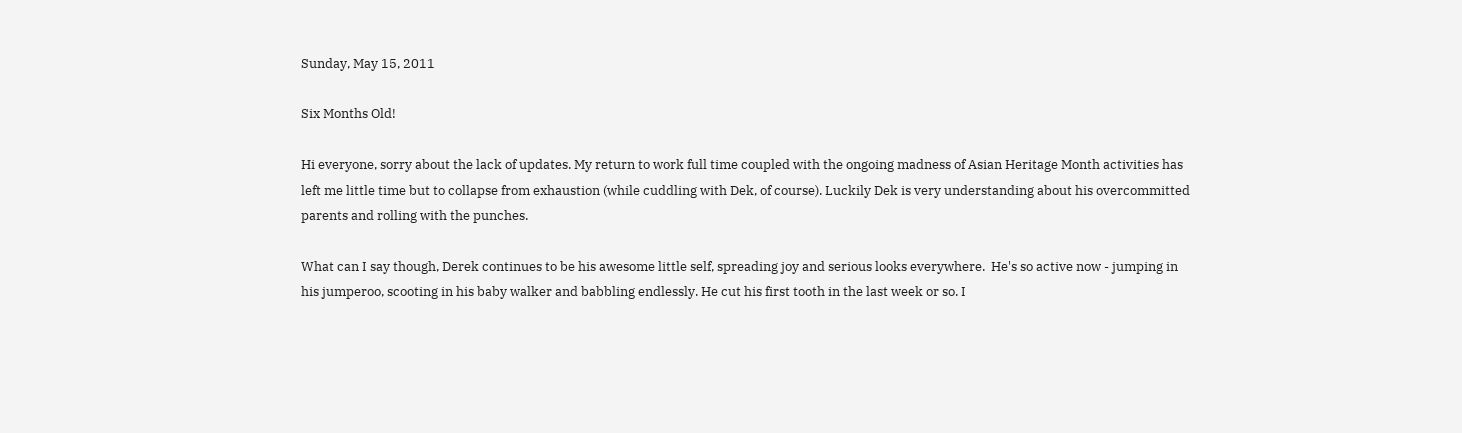Sunday, May 15, 2011

Six Months Old!

Hi everyone, sorry about the lack of updates. My return to work full time coupled with the ongoing madness of Asian Heritage Month activities has left me little time but to collapse from exhaustion (while cuddling with Dek, of course). Luckily Dek is very understanding about his overcommitted parents and rolling with the punches.

What can I say though, Derek continues to be his awesome little self, spreading joy and serious looks everywhere.  He's so active now - jumping in his jumperoo, scooting in his baby walker and babbling endlessly. He cut his first tooth in the last week or so. I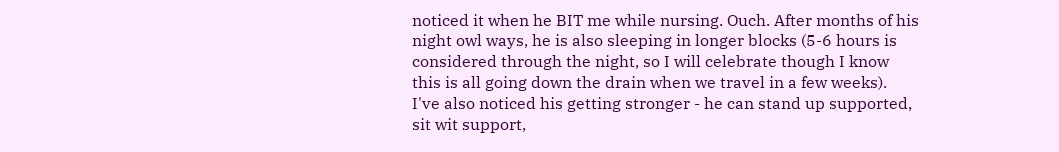noticed it when he BIT me while nursing. Ouch. After months of his night owl ways, he is also sleeping in longer blocks (5-6 hours is considered through the night, so I will celebrate though I know this is all going down the drain when we travel in a few weeks).  I've also noticed his getting stronger - he can stand up supported, sit wit support,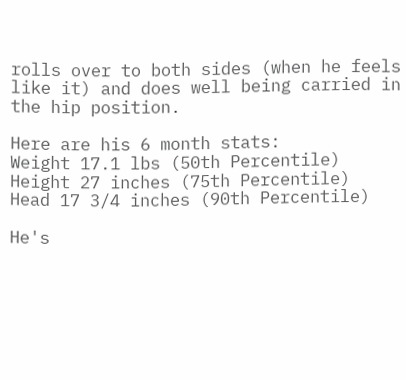rolls over to both sides (when he feels like it) and does well being carried in the hip position.

Here are his 6 month stats:
Weight 17.1 lbs (50th Percentile)
Height 27 inches (75th Percentile)
Head 17 3/4 inches (90th Percentile)

He's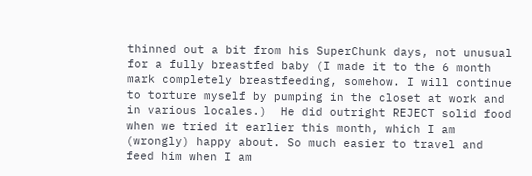thinned out a bit from his SuperChunk days, not unusual for a fully breastfed baby (I made it to the 6 month mark completely breastfeeding, somehow. I will continue to torture myself by pumping in the closet at work and in various locales.)  He did outright REJECT solid food when we tried it earlier this month, which I am (wrongly) happy about. So much easier to travel and feed him when I am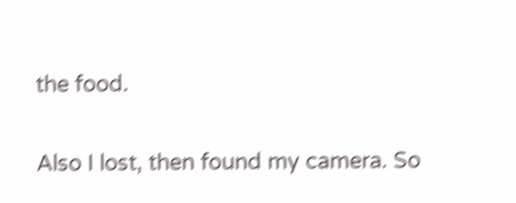the food.

Also I lost, then found my camera. So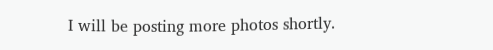I will be posting more photos shortly.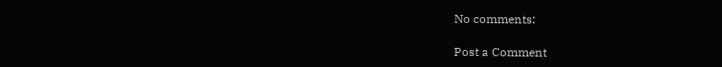No comments:

Post a Comment